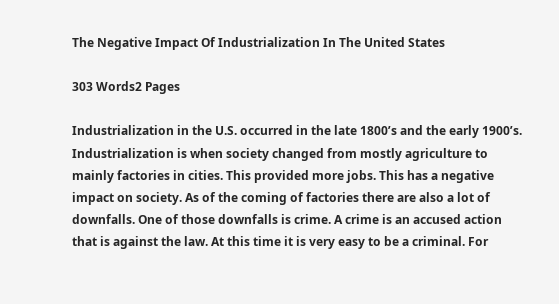The Negative Impact Of Industrialization In The United States

303 Words2 Pages

Industrialization in the U.S. occurred in the late 1800’s and the early 1900’s. Industrialization is when society changed from mostly agriculture to mainly factories in cities. This provided more jobs. This has a negative impact on society. As of the coming of factories there are also a lot of downfalls. One of those downfalls is crime. A crime is an accused action that is against the law. At this time it is very easy to be a criminal. For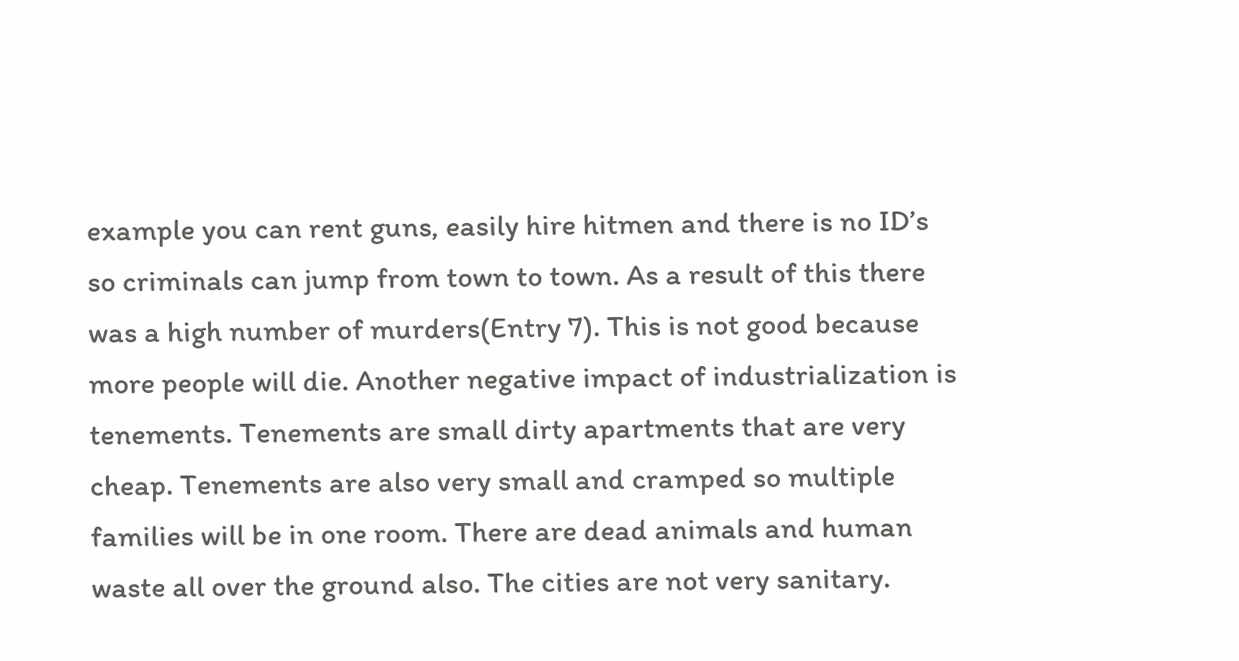example you can rent guns, easily hire hitmen and there is no ID’s so criminals can jump from town to town. As a result of this there was a high number of murders(Entry 7). This is not good because more people will die. Another negative impact of industrialization is tenements. Tenements are small dirty apartments that are very cheap. Tenements are also very small and cramped so multiple families will be in one room. There are dead animals and human waste all over the ground also. The cities are not very sanitary.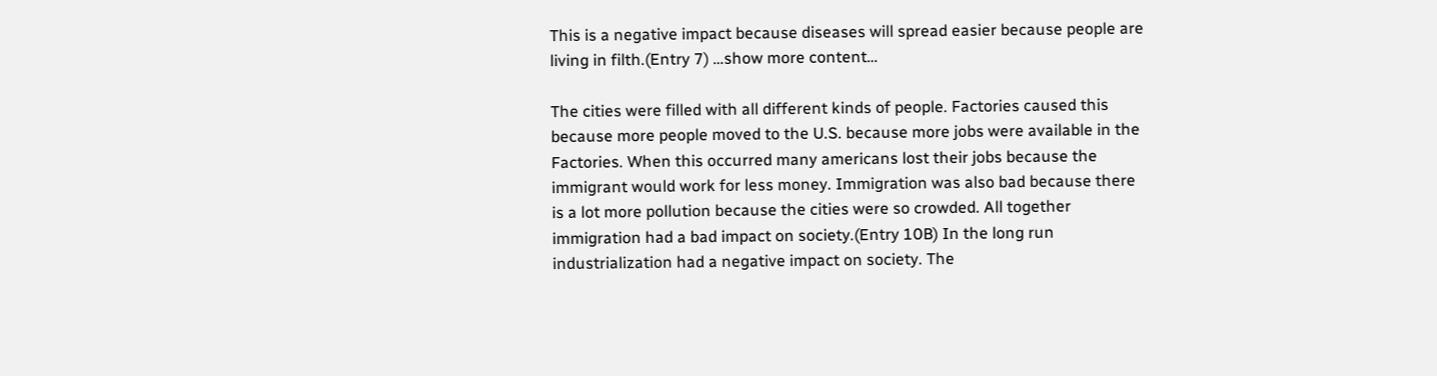This is a negative impact because diseases will spread easier because people are living in filth.(Entry 7) …show more content…

The cities were filled with all different kinds of people. Factories caused this because more people moved to the U.S. because more jobs were available in the Factories. When this occurred many americans lost their jobs because the immigrant would work for less money. Immigration was also bad because there is a lot more pollution because the cities were so crowded. All together immigration had a bad impact on society.(Entry 10B) In the long run industrialization had a negative impact on society. The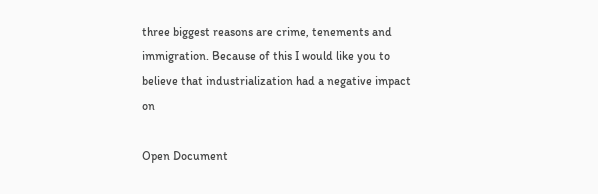three biggest reasons are crime, tenements and immigration. Because of this I would like you to believe that industrialization had a negative impact on

Open Document